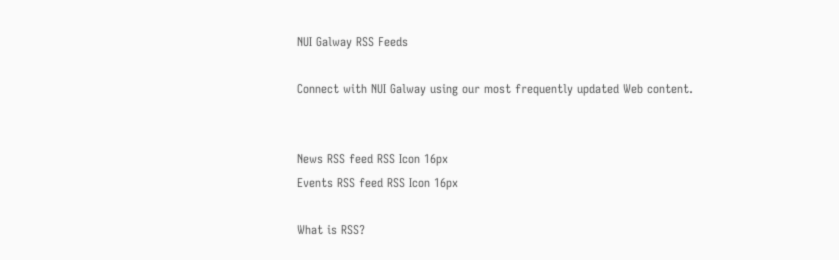NUI Galway RSS Feeds

Connect with NUI Galway using our most frequently updated Web content.


News RSS feed RSS Icon 16px
Events RSS feed RSS Icon 16px

What is RSS?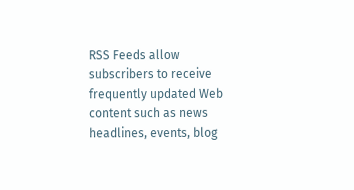RSS Feeds allow subscribers to receive frequently updated Web content such as news headlines, events, blog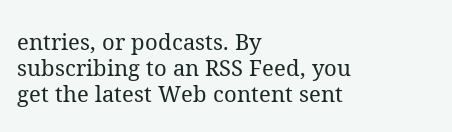entries, or podcasts. By subscribing to an RSS Feed, you get the latest Web content sent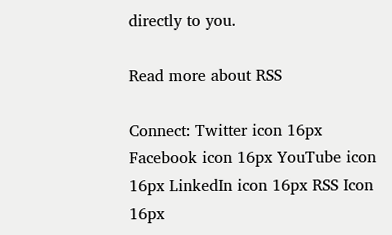directly to you.

Read more about RSS

Connect: Twitter icon 16px Facebook icon 16px YouTube icon 16px LinkedIn icon 16px RSS Icon 16px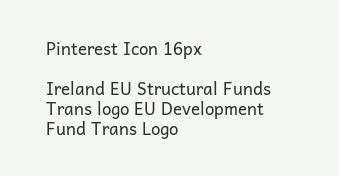Pinterest Icon 16px

Ireland EU Structural Funds Trans logo EU Development Fund Trans Logo